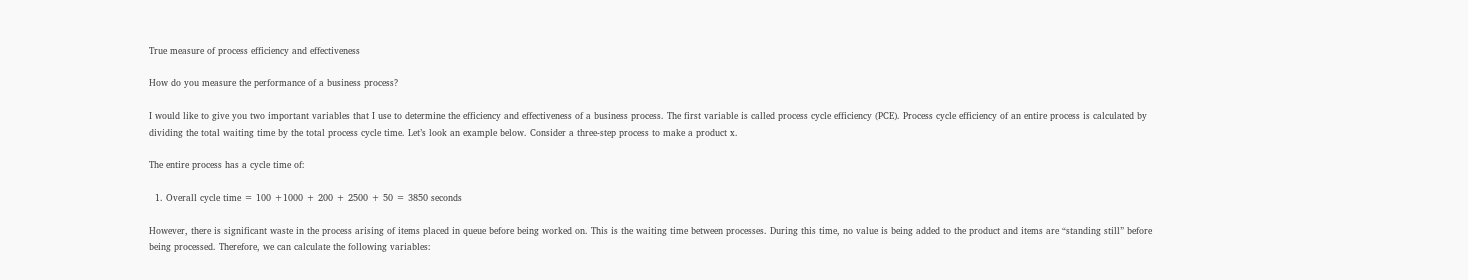True measure of process efficiency and effectiveness

How do you measure the performance of a business process?

I would like to give you two important variables that I use to determine the efficiency and effectiveness of a business process. The first variable is called process cycle efficiency (PCE). Process cycle efficiency of an entire process is calculated by dividing the total waiting time by the total process cycle time. Let’s look an example below. Consider a three-step process to make a product x.

The entire process has a cycle time of:

  1. Overall cycle time = 100 +1000 + 200 + 2500 + 50 = 3850 seconds

However, there is significant waste in the process arising of items placed in queue before being worked on. This is the waiting time between processes. During this time, no value is being added to the product and items are “standing still” before being processed. Therefore, we can calculate the following variables: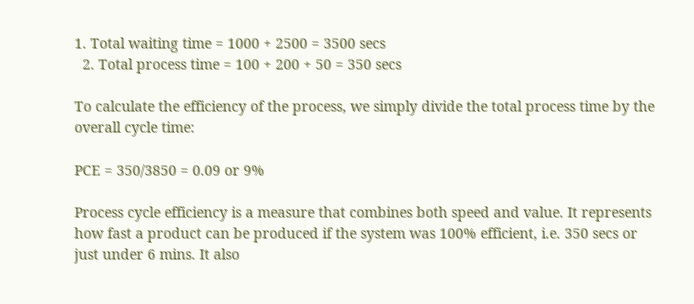1. Total waiting time = 1000 + 2500 = 3500 secs
  2. Total process time = 100 + 200 + 50 = 350 secs

To calculate the efficiency of the process, we simply divide the total process time by the overall cycle time:

PCE = 350/3850 = 0.09 or 9%

Process cycle efficiency is a measure that combines both speed and value. It represents how fast a product can be produced if the system was 100% efficient, i.e. 350 secs or just under 6 mins. It also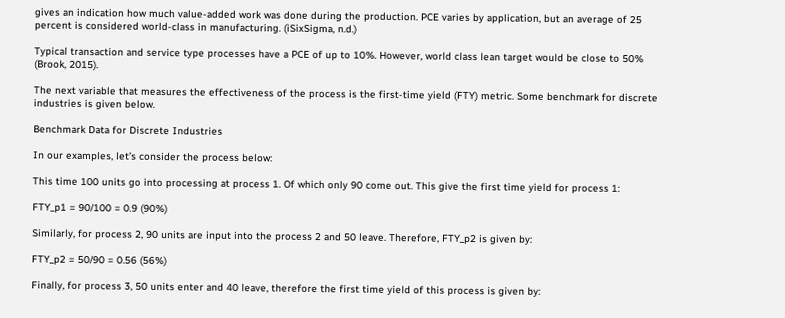gives an indication how much value-added work was done during the production. PCE varies by application, but an average of 25 percent is considered world-class in manufacturing. (iSixSigma, n.d.)

Typical transaction and service type processes have a PCE of up to 10%. However, world class lean target would be close to 50% (Brook, 2015).

The next variable that measures the effectiveness of the process is the first-time yield (FTY) metric. Some benchmark for discrete industries is given below.

Benchmark Data for Discrete Industries

In our examples, let’s consider the process below:

This time 100 units go into processing at process 1. Of which only 90 come out. This give the first time yield for process 1:

FTY_p1 = 90/100 = 0.9 (90%)

Similarly, for process 2, 90 units are input into the process 2 and 50 leave. Therefore, FTY_p2 is given by:

FTY_p2 = 50/90 = 0.56 (56%)

Finally, for process 3, 50 units enter and 40 leave, therefore the first time yield of this process is given by: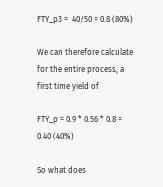FTY_p3 =  40/50 = 0.8 (80%)

We can therefore calculate for the entire process, a first time yield of

FTY_p = 0.9 * 0.56 * 0.8 = 0.40 (40%)

So what does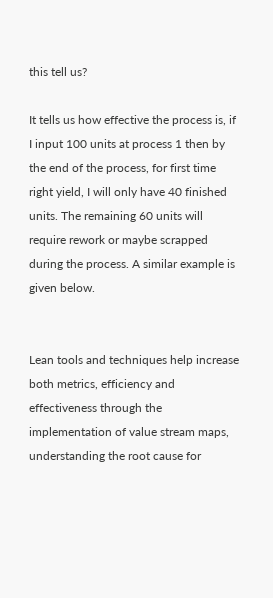this tell us?

It tells us how effective the process is, if I input 100 units at process 1 then by the end of the process, for first time right yield, I will only have 40 finished units. The remaining 60 units will require rework or maybe scrapped during the process. A similar example is given below.


Lean tools and techniques help increase both metrics, efficiency and effectiveness through the implementation of value stream maps, understanding the root cause for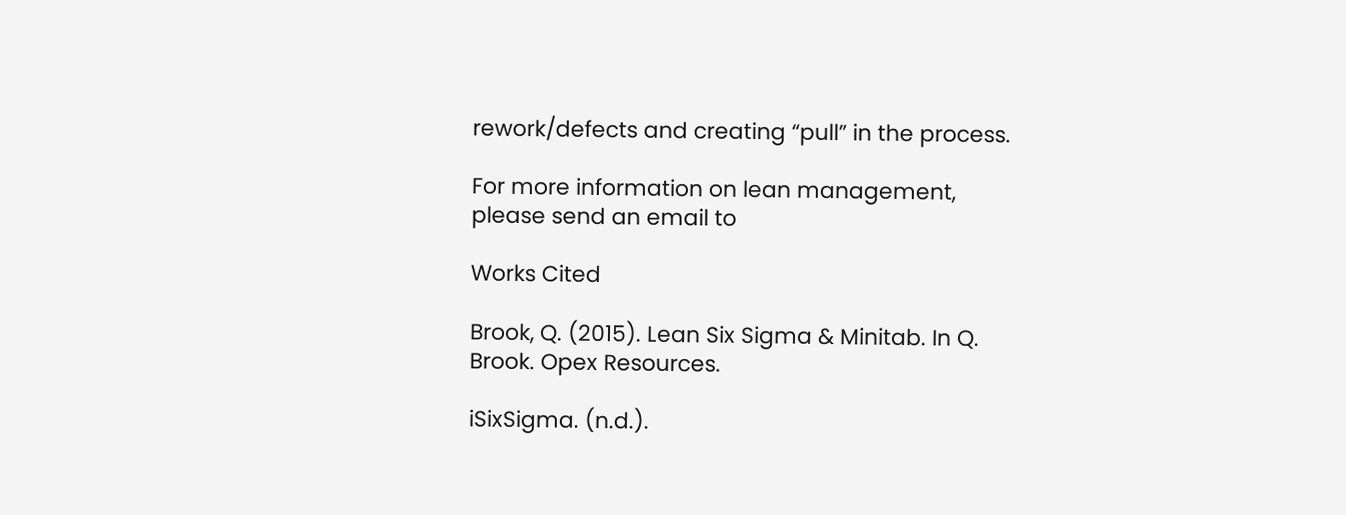rework/defects and creating “pull” in the process.

For more information on lean management, please send an email to

Works Cited

Brook, Q. (2015). Lean Six Sigma & Minitab. In Q. Brook. Opex Resources.

iSixSigma. (n.d.).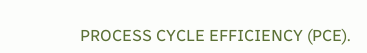PROCESS CYCLE EFFICIENCY (PCE).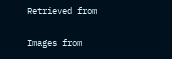Retrieved from

Images from